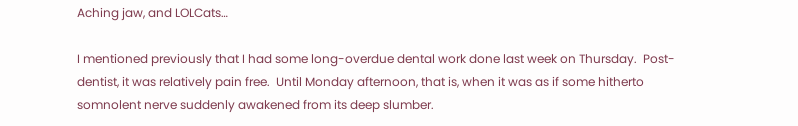Aching jaw, and LOLCats…

I mentioned previously that I had some long-overdue dental work done last week on Thursday.  Post-dentist, it was relatively pain free.  Until Monday afternoon, that is, when it was as if some hitherto somnolent nerve suddenly awakened from its deep slumber.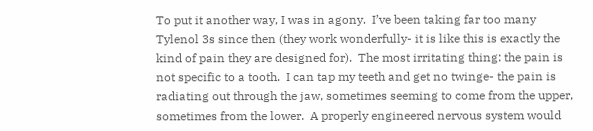To put it another way, I was in agony.  I’ve been taking far too many Tylenol 3s since then (they work wonderfully- it is like this is exactly the kind of pain they are designed for).  The most irritating thing: the pain is not specific to a tooth.  I can tap my teeth and get no twinge- the pain is radiating out through the jaw, sometimes seeming to come from the upper, sometimes from the lower.  A properly engineered nervous system would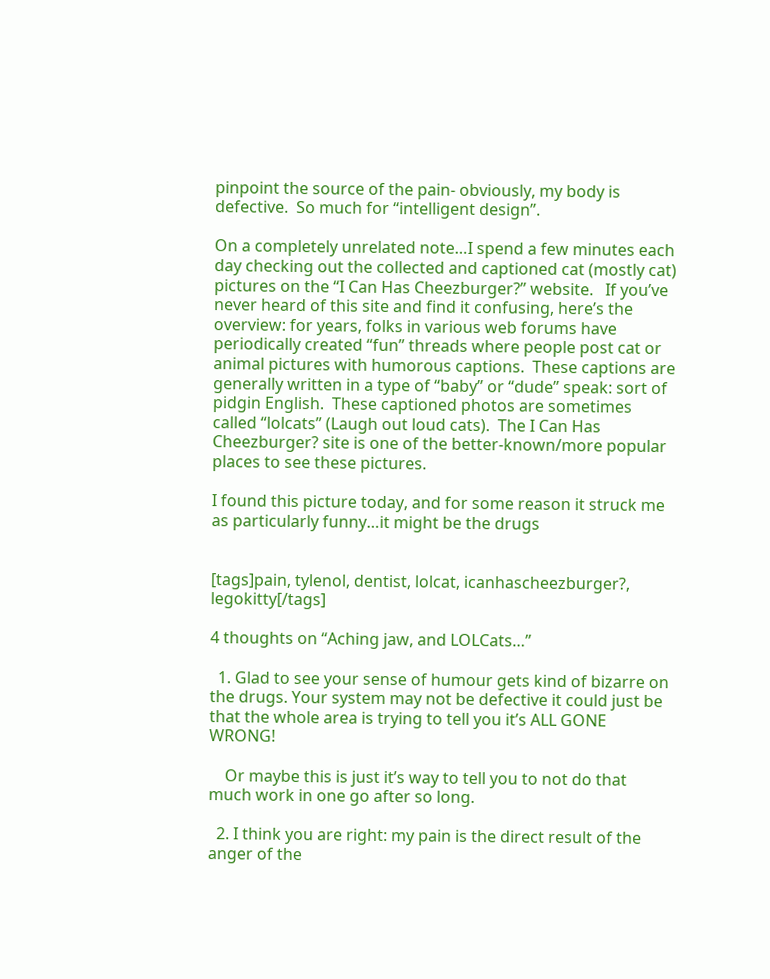pinpoint the source of the pain- obviously, my body is defective.  So much for “intelligent design”.

On a completely unrelated note…I spend a few minutes each day checking out the collected and captioned cat (mostly cat) pictures on the “I Can Has Cheezburger?” website.   If you’ve never heard of this site and find it confusing, here’s the overview: for years, folks in various web forums have periodically created “fun” threads where people post cat or animal pictures with humorous captions.  These captions are generally written in a type of “baby” or “dude” speak: sort of pidgin English.  These captioned photos are sometimes called “lolcats” (Laugh out loud cats).  The I Can Has Cheezburger? site is one of the better-known/more popular places to see these pictures.

I found this picture today, and for some reason it struck me as particularly funny…it might be the drugs


[tags]pain, tylenol, dentist, lolcat, icanhascheezburger?, legokitty[/tags]

4 thoughts on “Aching jaw, and LOLCats…”

  1. Glad to see your sense of humour gets kind of bizarre on the drugs. Your system may not be defective it could just be that the whole area is trying to tell you it’s ALL GONE WRONG!

    Or maybe this is just it’s way to tell you to not do that much work in one go after so long.

  2. I think you are right: my pain is the direct result of the anger of the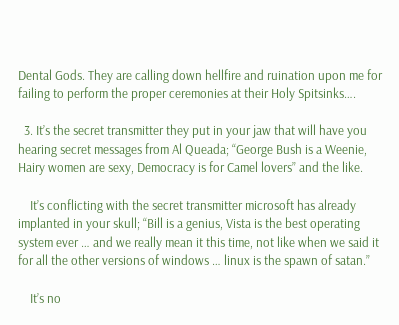Dental Gods. They are calling down hellfire and ruination upon me for failing to perform the proper ceremonies at their Holy Spitsinks….

  3. It’s the secret transmitter they put in your jaw that will have you hearing secret messages from Al Queada; “George Bush is a Weenie, Hairy women are sexy, Democracy is for Camel lovers” and the like.

    It’s conflicting with the secret transmitter microsoft has already implanted in your skull; “Bill is a genius, Vista is the best operating system ever … and we really mean it this time, not like when we said it for all the other versions of windows … linux is the spawn of satan.”

    It’s no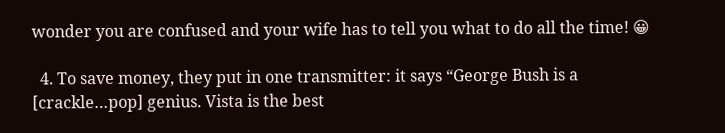wonder you are confused and your wife has to tell you what to do all the time! 😀

  4. To save money, they put in one transmitter: it says “George Bush is a [crackle…pop] genius. Vista is the best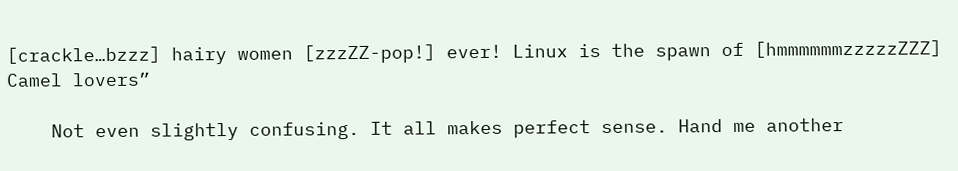[crackle…bzzz] hairy women [zzzZZ-pop!] ever! Linux is the spawn of [hmmmmmmzzzzzZZZ] Camel lovers”

    Not even slightly confusing. It all makes perfect sense. Hand me another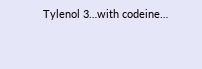Tylenol 3…with codeine…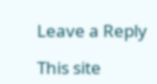Leave a Reply

This site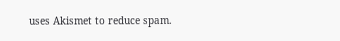uses Akismet to reduce spam.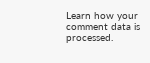Learn how your comment data is processed.